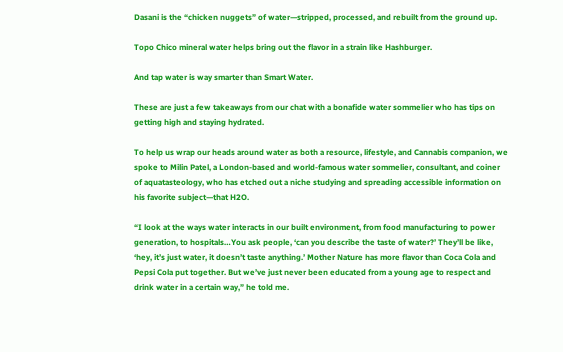Dasani is the “chicken nuggets” of water—stripped, processed, and rebuilt from the ground up.

Topo Chico mineral water helps bring out the flavor in a strain like Hashburger.

And tap water is way smarter than Smart Water.

These are just a few takeaways from our chat with a bonafide water sommelier who has tips on getting high and staying hydrated.

To help us wrap our heads around water as both a resource, lifestyle, and Cannabis companion, we spoke to Milin Patel, a London-based and world-famous water sommelier, consultant, and coiner of aquatasteology, who has etched out a niche studying and spreading accessible information on his favorite subject—that H2O.

“I look at the ways water interacts in our built environment, from food manufacturing to power generation, to hospitals…You ask people, ‘can you describe the taste of water?’ They’ll be like, ‘hey, it’s just water, it doesn’t taste anything.’ Mother Nature has more flavor than Coca Cola and Pepsi Cola put together. But we’ve just never been educated from a young age to respect and drink water in a certain way,” he told me.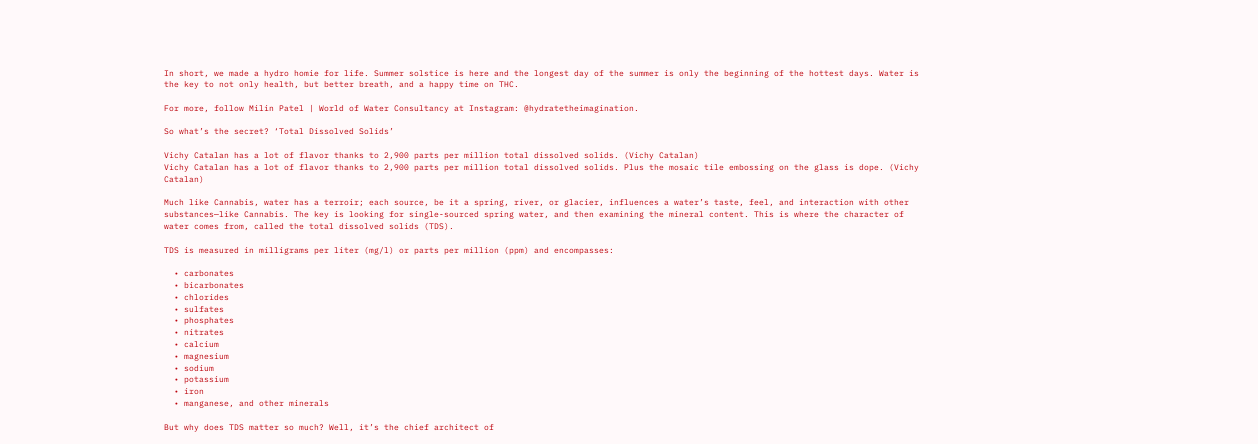In short, we made a hydro homie for life. Summer solstice is here and the longest day of the summer is only the beginning of the hottest days. Water is the key to not only health, but better breath, and a happy time on THC.

For more, follow Milin Patel | World of Water Consultancy at Instagram: @hydratetheimagination.

So what’s the secret? ‘Total Dissolved Solids’

Vichy Catalan has a lot of flavor thanks to 2,900 parts per million total dissolved solids. (Vichy Catalan)
Vichy Catalan has a lot of flavor thanks to 2,900 parts per million total dissolved solids. Plus the mosaic tile embossing on the glass is dope. (Vichy Catalan)

Much like Cannabis, water has a terroir; each source, be it a spring, river, or glacier, influences a water’s taste, feel, and interaction with other substances—like Cannabis. The key is looking for single-sourced spring water, and then examining the mineral content. This is where the character of water comes from, called the total dissolved solids (TDS).

TDS is measured in milligrams per liter (mg/l) or parts per million (ppm) and encompasses:

  • carbonates
  • bicarbonates
  • chlorides
  • sulfates
  • phosphates
  • nitrates
  • calcium
  • magnesium
  • sodium
  • potassium
  • iron
  • manganese, and other minerals

But why does TDS matter so much? Well, it’s the chief architect of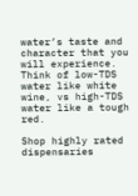water’s taste and character that you will experience. Think of low-TDS water like white wine, vs high-TDS water like a tough red.

Shop highly rated dispensaries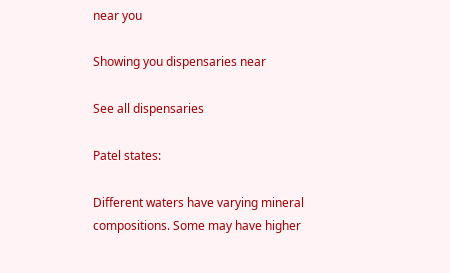near you

Showing you dispensaries near

See all dispensaries

Patel states:

Different waters have varying mineral compositions. Some may have higher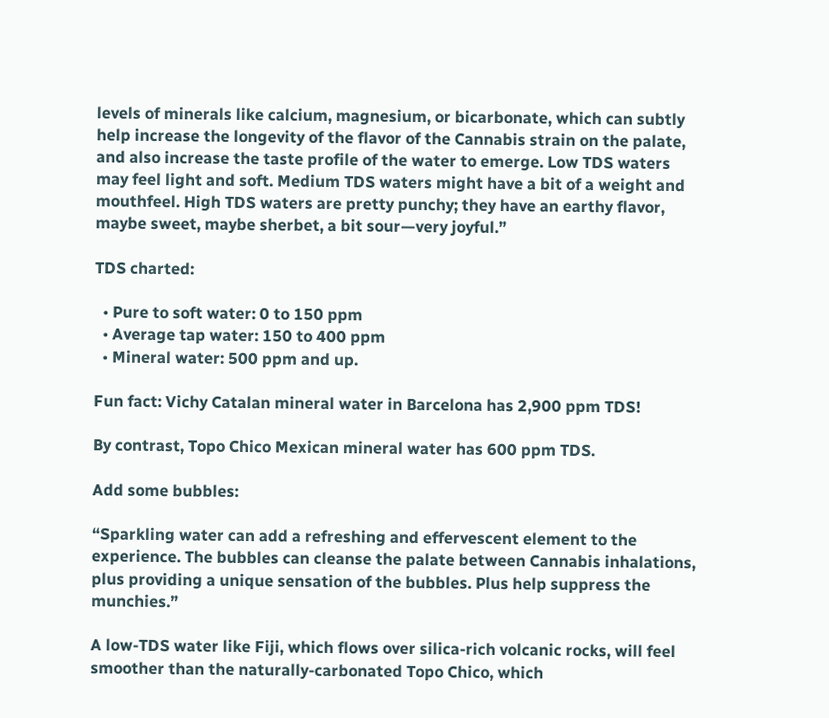levels of minerals like calcium, magnesium, or bicarbonate, which can subtly help increase the longevity of the flavor of the Cannabis strain on the palate, and also increase the taste profile of the water to emerge. Low TDS waters may feel light and soft. Medium TDS waters might have a bit of a weight and mouthfeel. High TDS waters are pretty punchy; they have an earthy flavor, maybe sweet, maybe sherbet, a bit sour—very joyful.”

TDS charted:

  • Pure to soft water: 0 to 150 ppm
  • Average tap water: 150 to 400 ppm
  • Mineral water: 500 ppm and up.

Fun fact: Vichy Catalan mineral water in Barcelona has 2,900 ppm TDS!

By contrast, Topo Chico Mexican mineral water has 600 ppm TDS.

Add some bubbles:

“Sparkling water can add a refreshing and effervescent element to the experience. The bubbles can cleanse the palate between Cannabis inhalations, plus providing a unique sensation of the bubbles. Plus help suppress the munchies.”

A low-TDS water like Fiji, which flows over silica-rich volcanic rocks, will feel smoother than the naturally-carbonated Topo Chico, which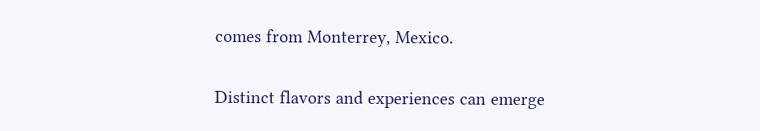comes from Monterrey, Mexico.

Distinct flavors and experiences can emerge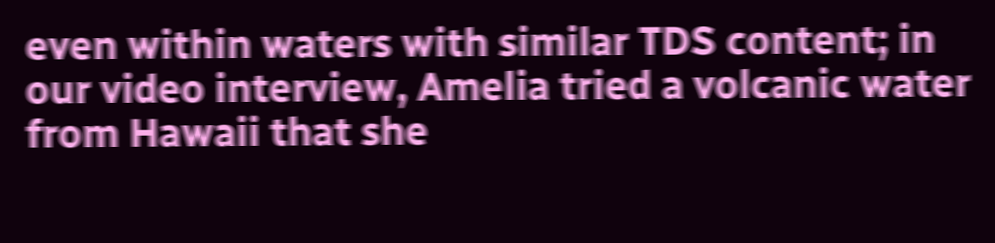even within waters with similar TDS content; in our video interview, Amelia tried a volcanic water from Hawaii that she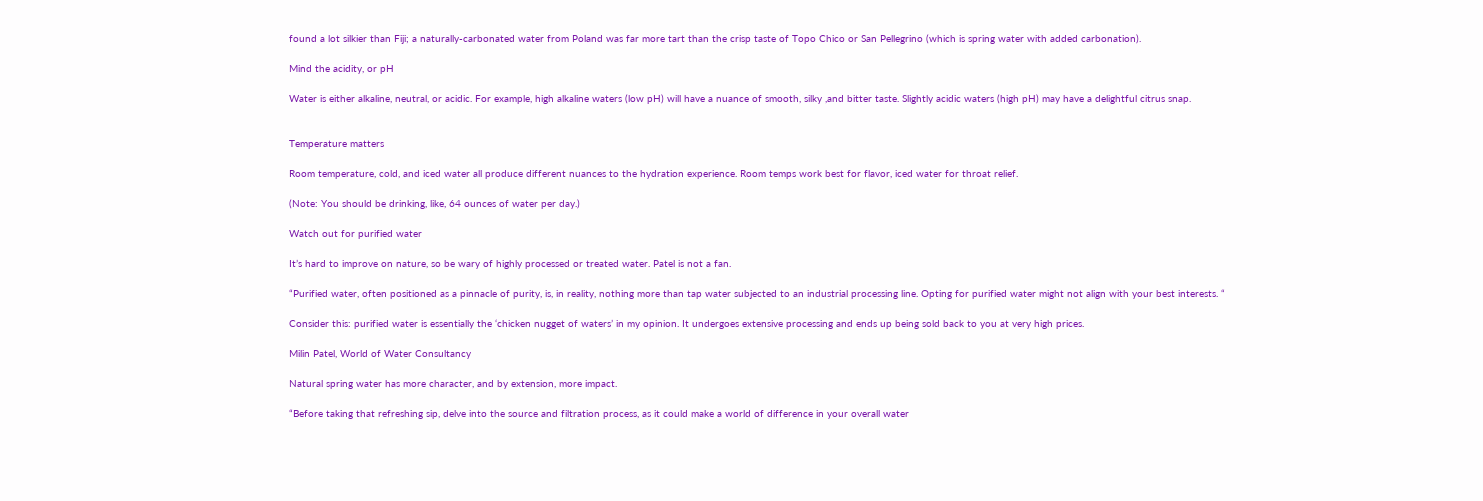found a lot silkier than Fiji; a naturally-carbonated water from Poland was far more tart than the crisp taste of Topo Chico or San Pellegrino (which is spring water with added carbonation).

Mind the acidity, or pH

Water is either alkaline, neutral, or acidic. For example, high alkaline waters (low pH) will have a nuance of smooth, silky ,and bitter taste. Slightly acidic waters (high pH) may have a delightful citrus snap.


Temperature matters

Room temperature, cold, and iced water all produce different nuances to the hydration experience. Room temps work best for flavor, iced water for throat relief.

(Note: You should be drinking, like, 64 ounces of water per day.)

Watch out for purified water

It’s hard to improve on nature, so be wary of highly processed or treated water. Patel is not a fan.

“Purified water, often positioned as a pinnacle of purity, is, in reality, nothing more than tap water subjected to an industrial processing line. Opting for purified water might not align with your best interests. “

Consider this: purified water is essentially the ‘chicken nugget of waters’ in my opinion. It undergoes extensive processing and ends up being sold back to you at very high prices.

Milin Patel, World of Water Consultancy

Natural spring water has more character, and by extension, more impact.

“Before taking that refreshing sip, delve into the source and filtration process, as it could make a world of difference in your overall water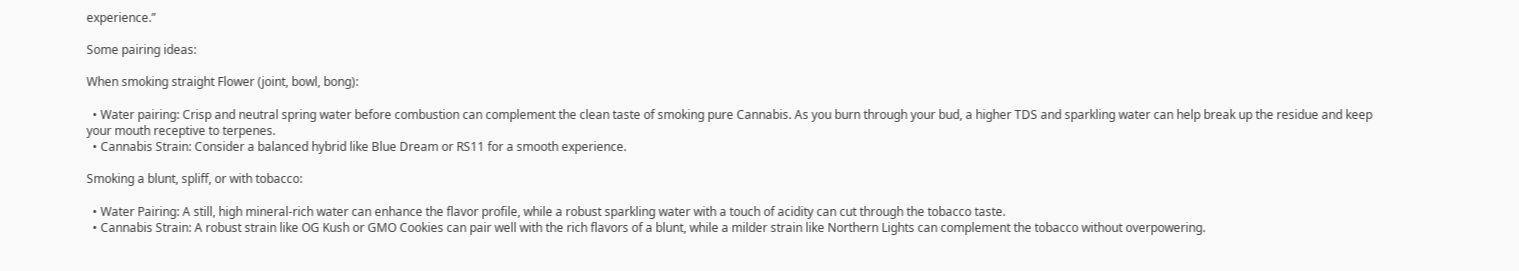experience.”

Some pairing ideas:

When smoking straight Flower (joint, bowl, bong):

  • Water pairing: Crisp and neutral spring water before combustion can complement the clean taste of smoking pure Cannabis. As you burn through your bud, a higher TDS and sparkling water can help break up the residue and keep your mouth receptive to terpenes.
  • Cannabis Strain: Consider a balanced hybrid like Blue Dream or RS11 for a smooth experience.

Smoking a blunt, spliff, or with tobacco:

  • Water Pairing: A still, high mineral-rich water can enhance the flavor profile, while a robust sparkling water with a touch of acidity can cut through the tobacco taste.
  • Cannabis Strain: A robust strain like OG Kush or GMO Cookies can pair well with the rich flavors of a blunt, while a milder strain like Northern Lights can complement the tobacco without overpowering.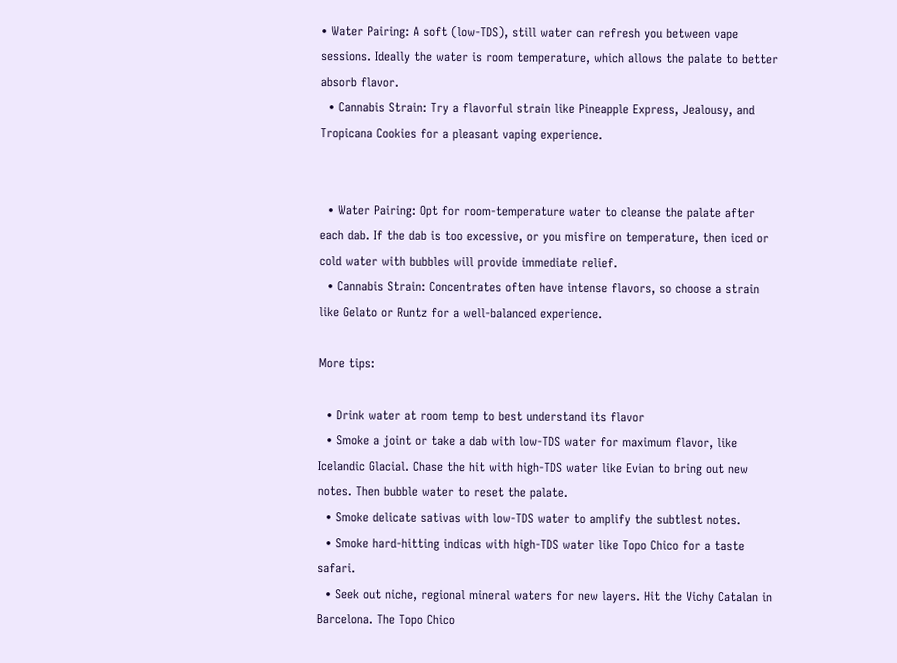• Water Pairing: A soft (low-TDS), still water can refresh you between vape sessions. Ideally the water is room temperature, which allows the palate to better absorb flavor.
  • Cannabis Strain: Try a flavorful strain like Pineapple Express, Jealousy, and Tropicana Cookies for a pleasant vaping experience.


  • Water Pairing: Opt for room-temperature water to cleanse the palate after each dab. If the dab is too excessive, or you misfire on temperature, then iced or cold water with bubbles will provide immediate relief.
  • Cannabis Strain: Concentrates often have intense flavors, so choose a strain like Gelato or Runtz for a well-balanced experience.

More tips:

  • Drink water at room temp to best understand its flavor
  • Smoke a joint or take a dab with low-TDS water for maximum flavor, like Icelandic Glacial. Chase the hit with high-TDS water like Evian to bring out new notes. Then bubble water to reset the palate.
  • Smoke delicate sativas with low-TDS water to amplify the subtlest notes.
  • Smoke hard-hitting indicas with high-TDS water like Topo Chico for a taste safari.
  • Seek out niche, regional mineral waters for new layers. Hit the Vichy Catalan in Barcelona. The Topo Chico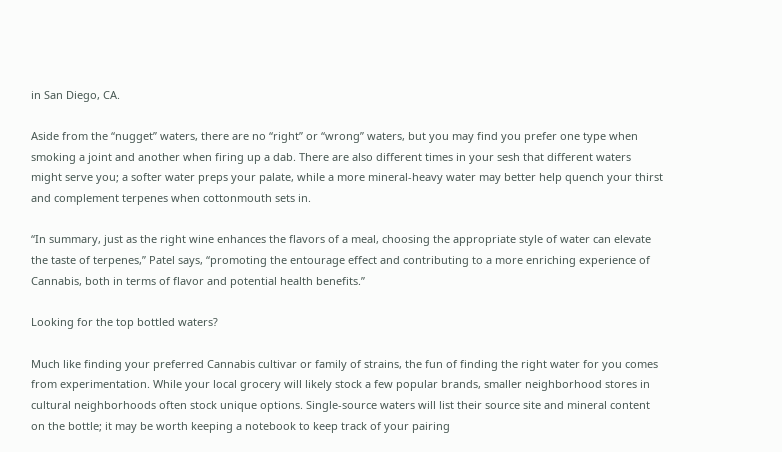in San Diego, CA.

Aside from the “nugget” waters, there are no “right” or “wrong” waters, but you may find you prefer one type when smoking a joint and another when firing up a dab. There are also different times in your sesh that different waters might serve you; a softer water preps your palate, while a more mineral-heavy water may better help quench your thirst and complement terpenes when cottonmouth sets in.

“In summary, just as the right wine enhances the flavors of a meal, choosing the appropriate style of water can elevate the taste of terpenes,” Patel says, “promoting the entourage effect and contributing to a more enriching experience of Cannabis, both in terms of flavor and potential health benefits.”

Looking for the top bottled waters?

Much like finding your preferred Cannabis cultivar or family of strains, the fun of finding the right water for you comes from experimentation. While your local grocery will likely stock a few popular brands, smaller neighborhood stores in cultural neighborhoods often stock unique options. Single-source waters will list their source site and mineral content on the bottle; it may be worth keeping a notebook to keep track of your pairing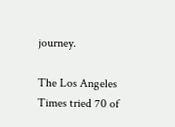journey.

The Los Angeles Times tried 70 of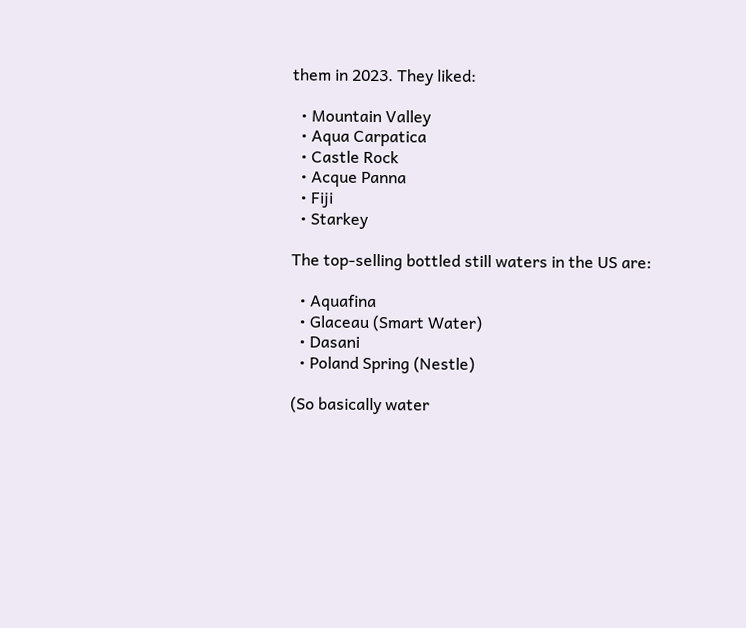them in 2023. They liked:

  • Mountain Valley
  • Aqua Carpatica
  • Castle Rock
  • Acque Panna
  • Fiji
  • Starkey

The top-selling bottled still waters in the US are:

  • Aquafina
  • Glaceau (Smart Water)
  • Dasani
  • Poland Spring (Nestle)

(So basically water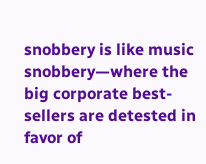snobbery is like music snobbery—where the big corporate best-sellers are detested in favor of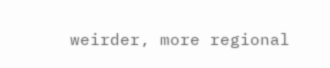weirder, more regional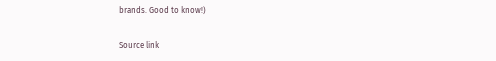brands. Good to know!)

Source link